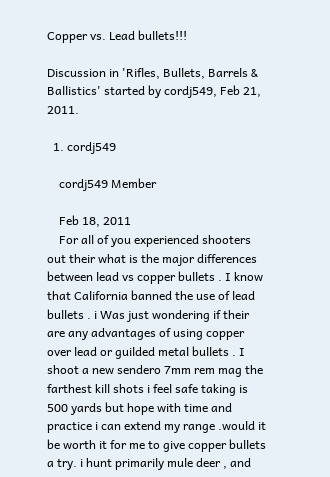Copper vs. Lead bullets!!!

Discussion in 'Rifles, Bullets, Barrels & Ballistics' started by cordj549, Feb 21, 2011.

  1. cordj549

    cordj549 Member

    Feb 18, 2011
    For all of you experienced shooters out their what is the major differences between lead vs copper bullets . I know that California banned the use of lead bullets . i Was just wondering if their are any advantages of using copper over lead or guilded metal bullets . I shoot a new sendero 7mm rem mag the farthest kill shots i feel safe taking is 500 yards but hope with time and practice i can extend my range .would it be worth it for me to give copper bullets a try. i hunt primarily mule deer , and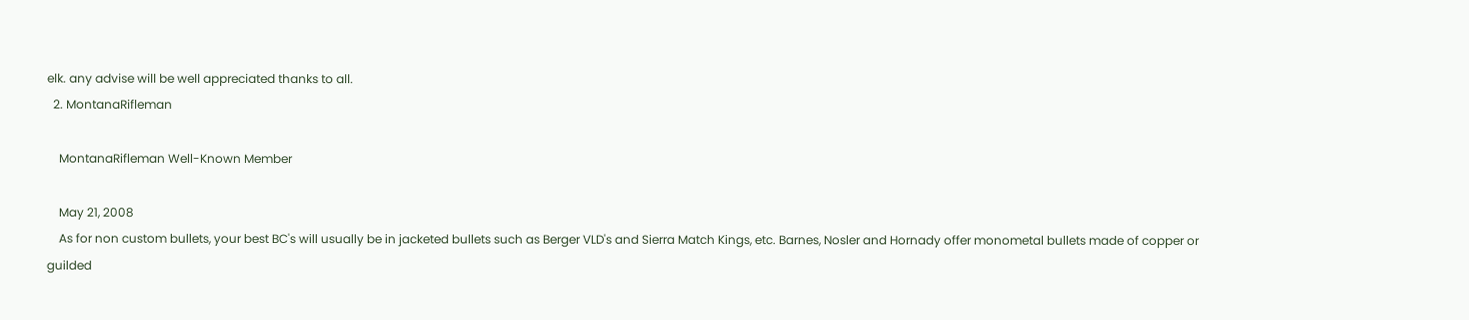elk. any advise will be well appreciated thanks to all.
  2. MontanaRifleman

    MontanaRifleman Well-Known Member

    May 21, 2008
    As for non custom bullets, your best BC's will usually be in jacketed bullets such as Berger VLD's and Sierra Match Kings, etc. Barnes, Nosler and Hornady offer monometal bullets made of copper or guilded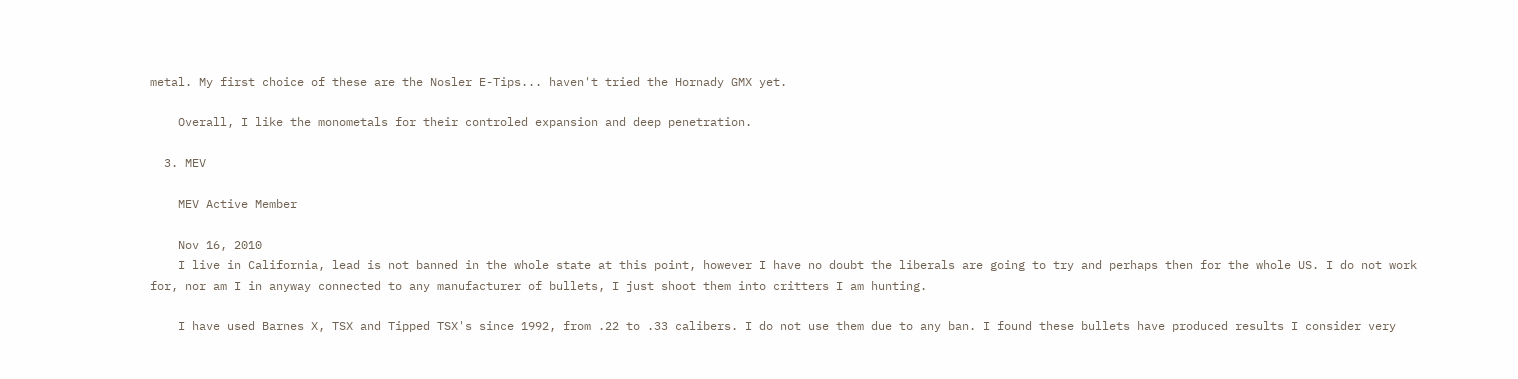metal. My first choice of these are the Nosler E-Tips... haven't tried the Hornady GMX yet.

    Overall, I like the monometals for their controled expansion and deep penetration.

  3. MEV

    MEV Active Member

    Nov 16, 2010
    I live in California, lead is not banned in the whole state at this point, however I have no doubt the liberals are going to try and perhaps then for the whole US. I do not work for, nor am I in anyway connected to any manufacturer of bullets, I just shoot them into critters I am hunting.

    I have used Barnes X, TSX and Tipped TSX's since 1992, from .22 to .33 calibers. I do not use them due to any ban. I found these bullets have produced results I consider very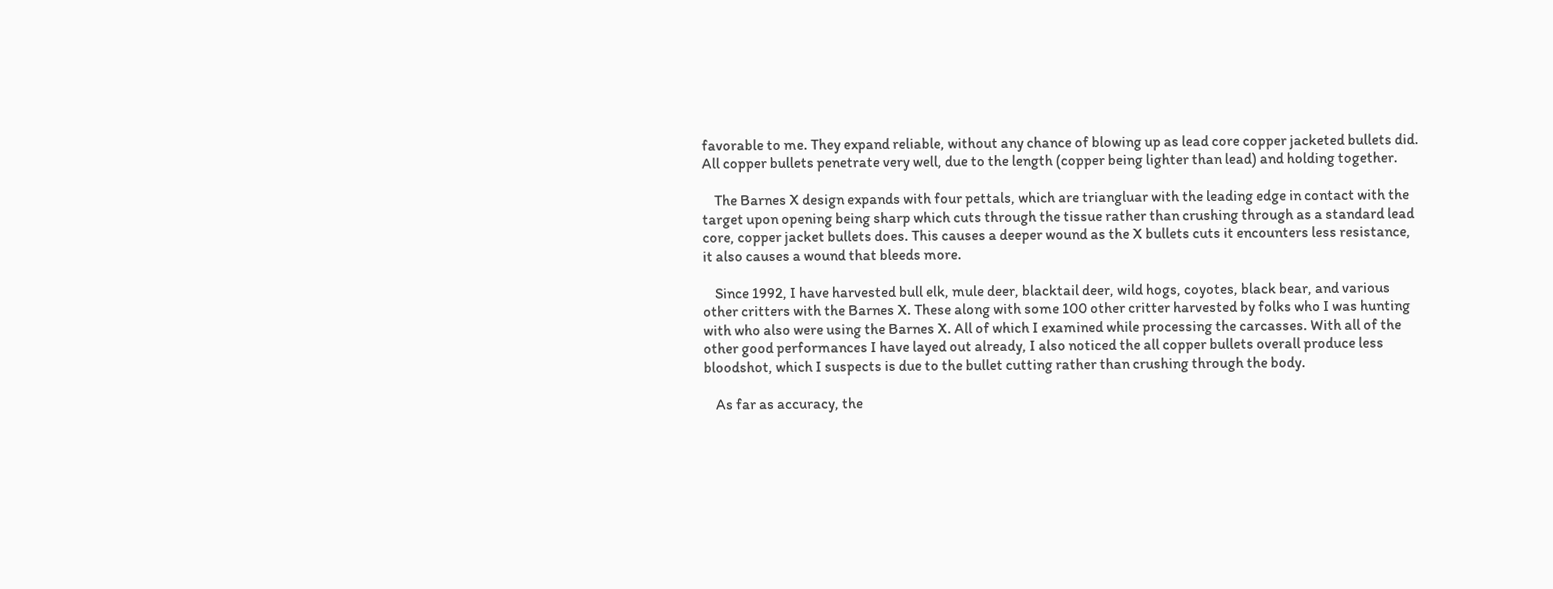favorable to me. They expand reliable, without any chance of blowing up as lead core copper jacketed bullets did. All copper bullets penetrate very well, due to the length (copper being lighter than lead) and holding together.

    The Barnes X design expands with four pettals, which are triangluar with the leading edge in contact with the target upon opening being sharp which cuts through the tissue rather than crushing through as a standard lead core, copper jacket bullets does. This causes a deeper wound as the X bullets cuts it encounters less resistance, it also causes a wound that bleeds more.

    Since 1992, I have harvested bull elk, mule deer, blacktail deer, wild hogs, coyotes, black bear, and various other critters with the Barnes X. These along with some 100 other critter harvested by folks who I was hunting with who also were using the Barnes X. All of which I examined while processing the carcasses. With all of the other good performances I have layed out already, I also noticed the all copper bullets overall produce less bloodshot, which I suspects is due to the bullet cutting rather than crushing through the body.

    As far as accuracy, the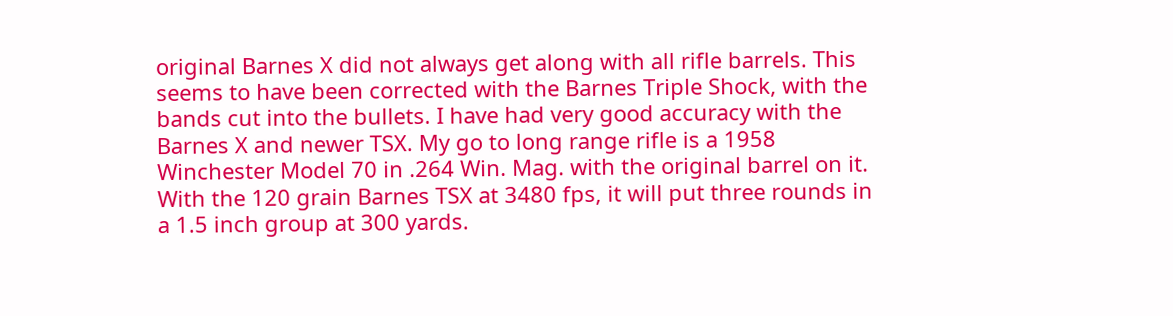original Barnes X did not always get along with all rifle barrels. This seems to have been corrected with the Barnes Triple Shock, with the bands cut into the bullets. I have had very good accuracy with the Barnes X and newer TSX. My go to long range rifle is a 1958 Winchester Model 70 in .264 Win. Mag. with the original barrel on it. With the 120 grain Barnes TSX at 3480 fps, it will put three rounds in a 1.5 inch group at 300 yards.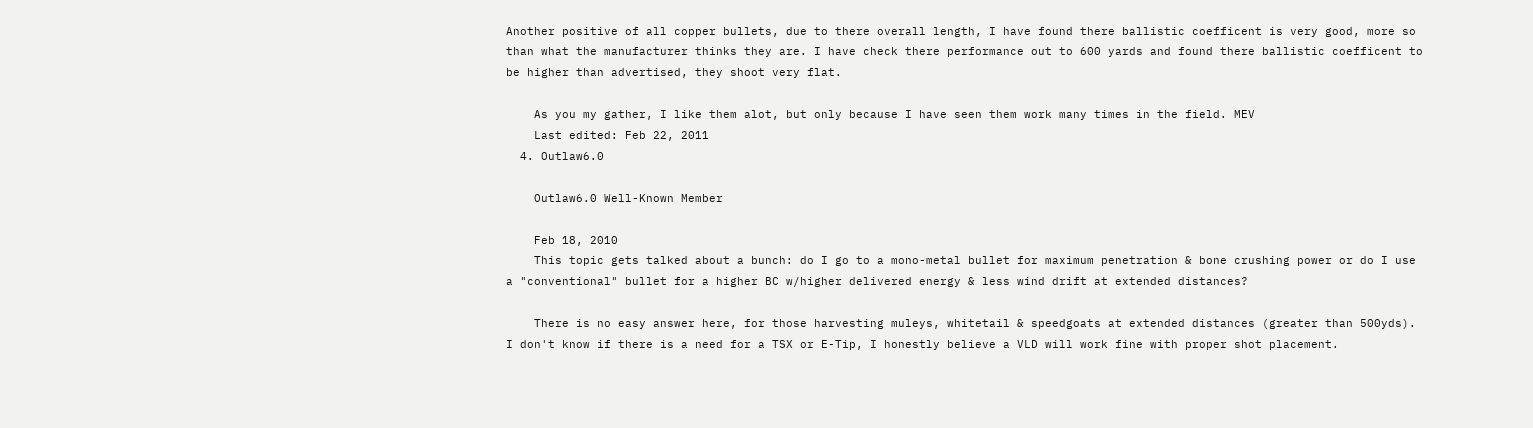Another positive of all copper bullets, due to there overall length, I have found there ballistic coefficent is very good, more so than what the manufacturer thinks they are. I have check there performance out to 600 yards and found there ballistic coefficent to be higher than advertised, they shoot very flat.

    As you my gather, I like them alot, but only because I have seen them work many times in the field. MEV
    Last edited: Feb 22, 2011
  4. Outlaw6.0

    Outlaw6.0 Well-Known Member

    Feb 18, 2010
    This topic gets talked about a bunch: do I go to a mono-metal bullet for maximum penetration & bone crushing power or do I use a "conventional" bullet for a higher BC w/higher delivered energy & less wind drift at extended distances?

    There is no easy answer here, for those harvesting muleys, whitetail & speedgoats at extended distances (greater than 500yds). I don't know if there is a need for a TSX or E-Tip, I honestly believe a VLD will work fine with proper shot placement.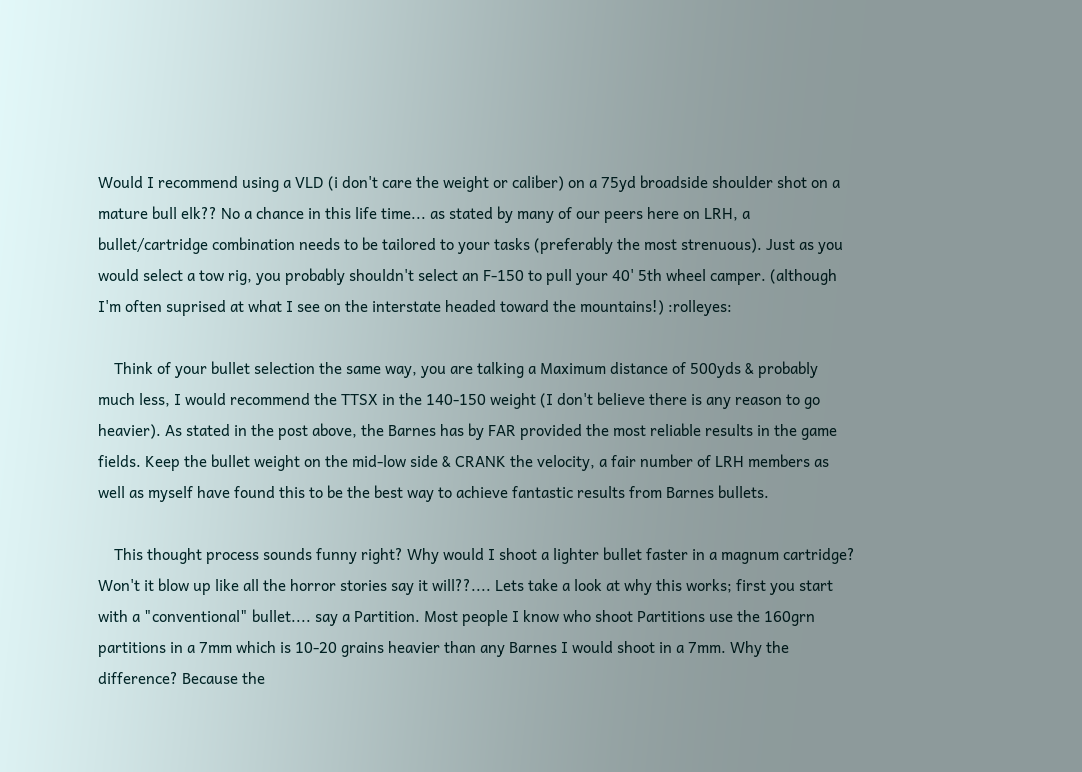Would I recommend using a VLD (i don't care the weight or caliber) on a 75yd broadside shoulder shot on a mature bull elk?? No a chance in this life time... as stated by many of our peers here on LRH, a bullet/cartridge combination needs to be tailored to your tasks (preferably the most strenuous). Just as you would select a tow rig, you probably shouldn't select an F-150 to pull your 40' 5th wheel camper. (although I'm often suprised at what I see on the interstate headed toward the mountains!) :rolleyes:

    Think of your bullet selection the same way, you are talking a Maximum distance of 500yds & probably much less, I would recommend the TTSX in the 140-150 weight (I don't believe there is any reason to go heavier). As stated in the post above, the Barnes has by FAR provided the most reliable results in the game fields. Keep the bullet weight on the mid-low side & CRANK the velocity, a fair number of LRH members as well as myself have found this to be the best way to achieve fantastic results from Barnes bullets.

    This thought process sounds funny right? Why would I shoot a lighter bullet faster in a magnum cartridge? Won't it blow up like all the horror stories say it will??.... Lets take a look at why this works; first you start with a "conventional" bullet.... say a Partition. Most people I know who shoot Partitions use the 160grn partitions in a 7mm which is 10-20 grains heavier than any Barnes I would shoot in a 7mm. Why the difference? Because the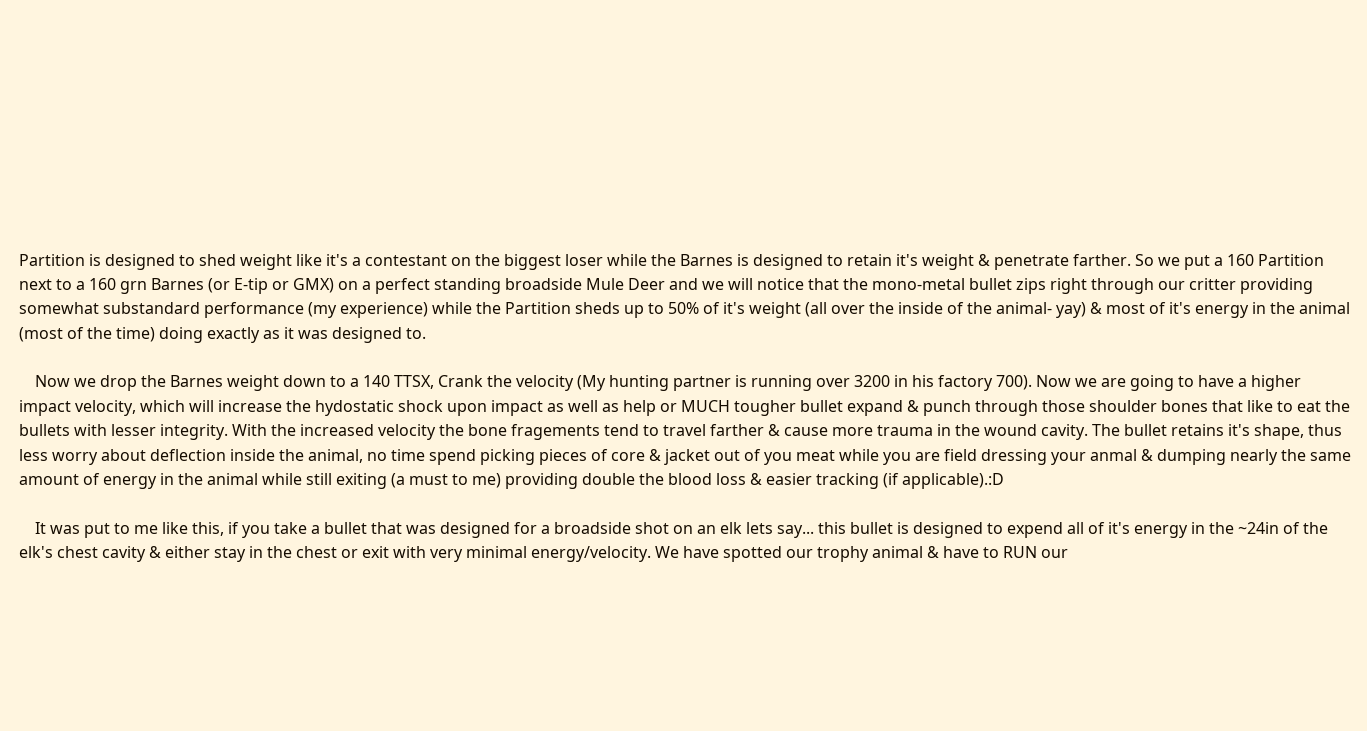Partition is designed to shed weight like it's a contestant on the biggest loser while the Barnes is designed to retain it's weight & penetrate farther. So we put a 160 Partition next to a 160 grn Barnes (or E-tip or GMX) on a perfect standing broadside Mule Deer and we will notice that the mono-metal bullet zips right through our critter providing somewhat substandard performance (my experience) while the Partition sheds up to 50% of it's weight (all over the inside of the animal- yay) & most of it's energy in the animal (most of the time) doing exactly as it was designed to.

    Now we drop the Barnes weight down to a 140 TTSX, Crank the velocity (My hunting partner is running over 3200 in his factory 700). Now we are going to have a higher impact velocity, which will increase the hydostatic shock upon impact as well as help or MUCH tougher bullet expand & punch through those shoulder bones that like to eat the bullets with lesser integrity. With the increased velocity the bone fragements tend to travel farther & cause more trauma in the wound cavity. The bullet retains it's shape, thus less worry about deflection inside the animal, no time spend picking pieces of core & jacket out of you meat while you are field dressing your anmal & dumping nearly the same amount of energy in the animal while still exiting (a must to me) providing double the blood loss & easier tracking (if applicable).:D

    It was put to me like this, if you take a bullet that was designed for a broadside shot on an elk lets say... this bullet is designed to expend all of it's energy in the ~24in of the elk's chest cavity & either stay in the chest or exit with very minimal energy/velocity. We have spotted our trophy animal & have to RUN our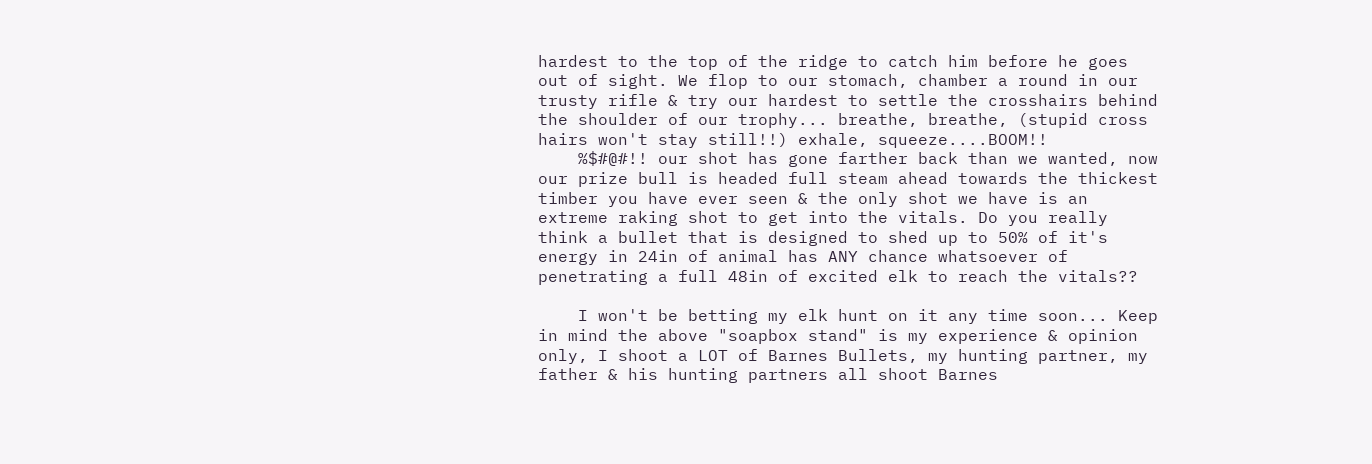hardest to the top of the ridge to catch him before he goes out of sight. We flop to our stomach, chamber a round in our trusty rifle & try our hardest to settle the crosshairs behind the shoulder of our trophy... breathe, breathe, (stupid cross hairs won't stay still!!) exhale, squeeze....BOOM!!
    %$#@#!! our shot has gone farther back than we wanted, now our prize bull is headed full steam ahead towards the thickest timber you have ever seen & the only shot we have is an extreme raking shot to get into the vitals. Do you really think a bullet that is designed to shed up to 50% of it's energy in 24in of animal has ANY chance whatsoever of penetrating a full 48in of excited elk to reach the vitals??

    I won't be betting my elk hunt on it any time soon... Keep in mind the above "soapbox stand" is my experience & opinion only, I shoot a LOT of Barnes Bullets, my hunting partner, my father & his hunting partners all shoot Barnes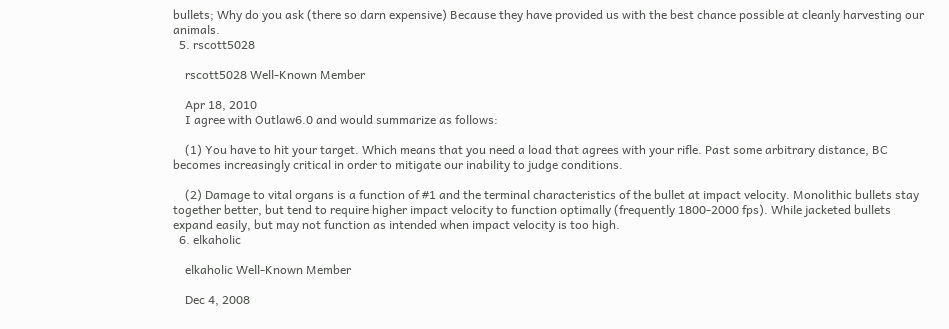bullets; Why do you ask (there so darn expensive) Because they have provided us with the best chance possible at cleanly harvesting our animals.
  5. rscott5028

    rscott5028 Well-Known Member

    Apr 18, 2010
    I agree with Outlaw6.0 and would summarize as follows:

    (1) You have to hit your target. Which means that you need a load that agrees with your rifle. Past some arbitrary distance, BC becomes increasingly critical in order to mitigate our inability to judge conditions.

    (2) Damage to vital organs is a function of #1 and the terminal characteristics of the bullet at impact velocity. Monolithic bullets stay together better, but tend to require higher impact velocity to function optimally (frequently 1800-2000 fps). While jacketed bullets expand easily, but may not function as intended when impact velocity is too high.
  6. elkaholic

    elkaholic Well-Known Member

    Dec 4, 2008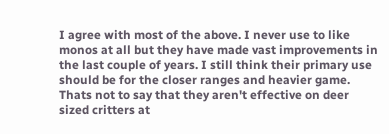I agree with most of the above. I never use to like monos at all but they have made vast improvements in the last couple of years. I still think their primary use should be for the closer ranges and heavier game. Thats not to say that they aren't effective on deer sized critters at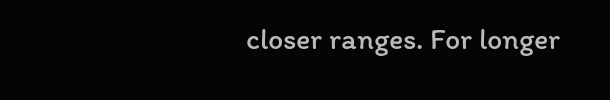closer ranges. For longer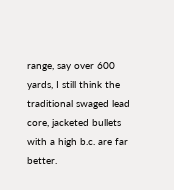range, say over 600 yards, I still think the traditional swaged lead core, jacketed bullets with a high b.c. are far better.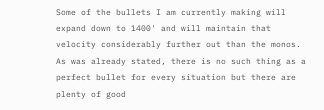Some of the bullets I am currently making will expand down to 1400' and will maintain that velocity considerably further out than the monos. As was already stated, there is no such thing as a perfect bullet for every situation but there are plenty of good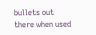bullets out there when used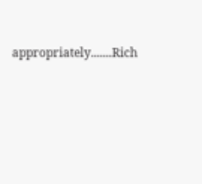appropriately.......Rich